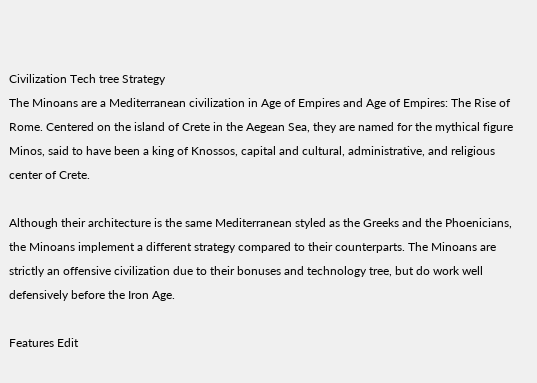Civilization Tech tree Strategy
The Minoans are a Mediterranean civilization in Age of Empires and Age of Empires: The Rise of Rome. Centered on the island of Crete in the Aegean Sea, they are named for the mythical figure Minos, said to have been a king of Knossos, capital and cultural, administrative, and religious center of Crete.

Although their architecture is the same Mediterranean styled as the Greeks and the Phoenicians, the Minoans implement a different strategy compared to their counterparts. The Minoans are strictly an offensive civilization due to their bonuses and technology tree, but do work well defensively before the Iron Age.

Features Edit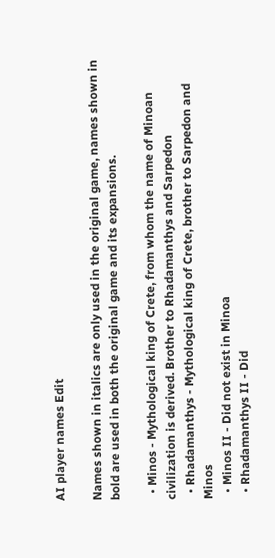AI player names Edit

Names shown in italics are only used in the original game, names shown in bold are used in both the original game and its expansions.

  • Minos - Mythological king of Crete, from whom the name of Minoan civilization is derived. Brother to Rhadamanthys and Sarpedon
  • Rhadamanthys - Mythological king of Crete, brother to Sarpedon and Minos
  • Minos II - Did not exist in Minoa
  • Rhadamanthys II - Did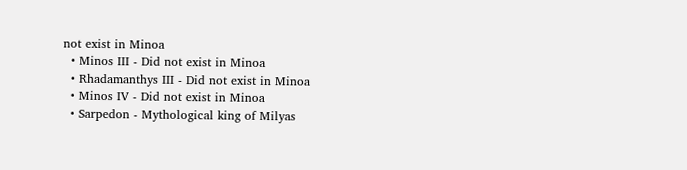not exist in Minoa
  • Minos III - Did not exist in Minoa
  • Rhadamanthys III - Did not exist in Minoa
  • Minos IV - Did not exist in Minoa
  • Sarpedon - Mythological king of Milyas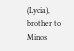(Lycia), brother to Minos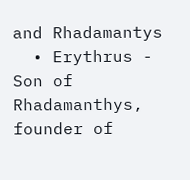and Rhadamantys
  • Erythrus - Son of Rhadamanthys, founder of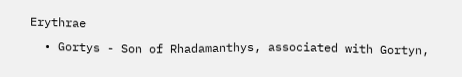Erythrae
  • Gortys - Son of Rhadamanthys, associated with Gortyn,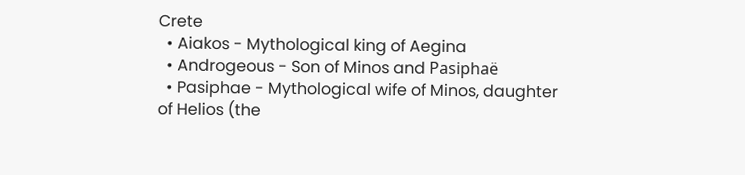Crete
  • Aiakos - Mythological king of Aegina
  • Androgeous - Son of Minos and Pasiphaë
  • Pasiphae - Mythological wife of Minos, daughter of Helios (the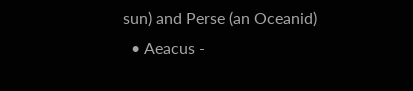sun) and Perse (an Oceanid)
  • Aeacus -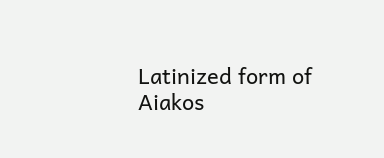Latinized form of Aiakos